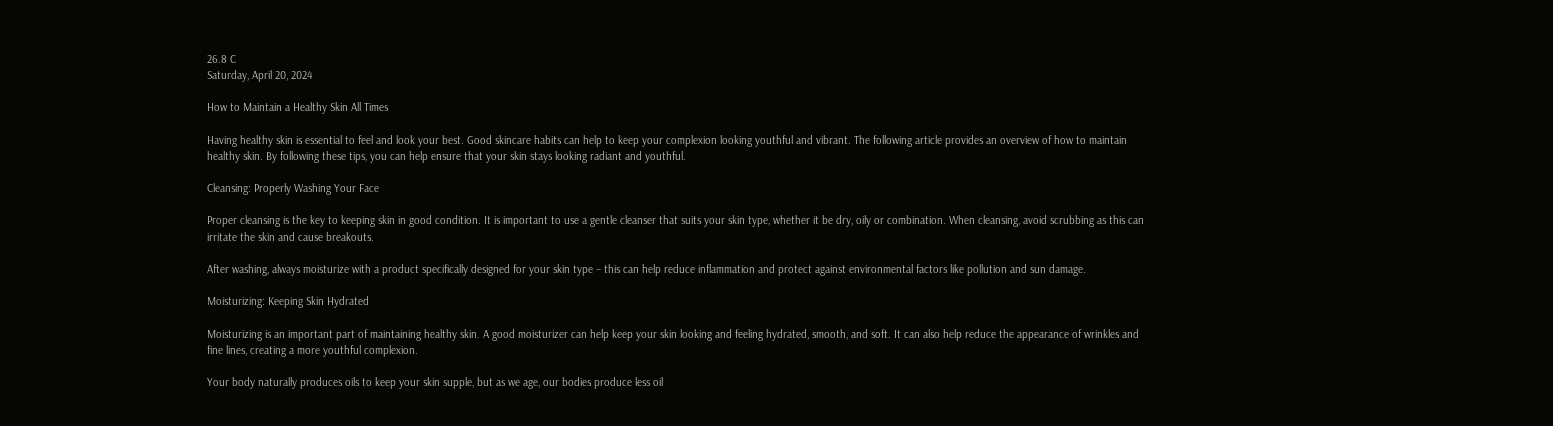26.8 C
Saturday, April 20, 2024

How to Maintain a Healthy Skin All Times

Having healthy skin is essential to feel and look your best. Good skincare habits can help to keep your complexion looking youthful and vibrant. The following article provides an overview of how to maintain healthy skin. By following these tips, you can help ensure that your skin stays looking radiant and youthful.

Cleansing: Properly Washing Your Face

Proper cleansing is the key to keeping skin in good condition. It is important to use a gentle cleanser that suits your skin type, whether it be dry, oily or combination. When cleansing, avoid scrubbing as this can irritate the skin and cause breakouts.

After washing, always moisturize with a product specifically designed for your skin type – this can help reduce inflammation and protect against environmental factors like pollution and sun damage.

Moisturizing: Keeping Skin Hydrated

Moisturizing is an important part of maintaining healthy skin. A good moisturizer can help keep your skin looking and feeling hydrated, smooth, and soft. It can also help reduce the appearance of wrinkles and fine lines, creating a more youthful complexion.

Your body naturally produces oils to keep your skin supple, but as we age, our bodies produce less oil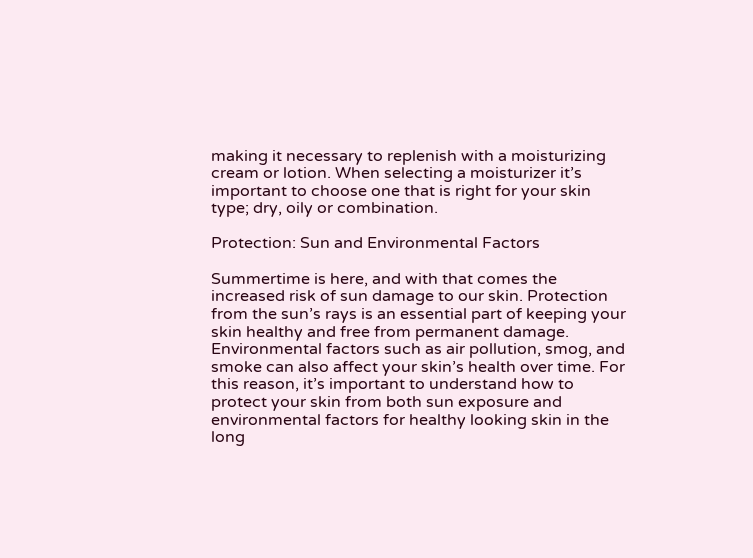making it necessary to replenish with a moisturizing cream or lotion. When selecting a moisturizer it’s important to choose one that is right for your skin type; dry, oily or combination.

Protection: Sun and Environmental Factors

Summertime is here, and with that comes the increased risk of sun damage to our skin. Protection from the sun’s rays is an essential part of keeping your skin healthy and free from permanent damage. Environmental factors such as air pollution, smog, and smoke can also affect your skin’s health over time. For this reason, it’s important to understand how to protect your skin from both sun exposure and environmental factors for healthy looking skin in the long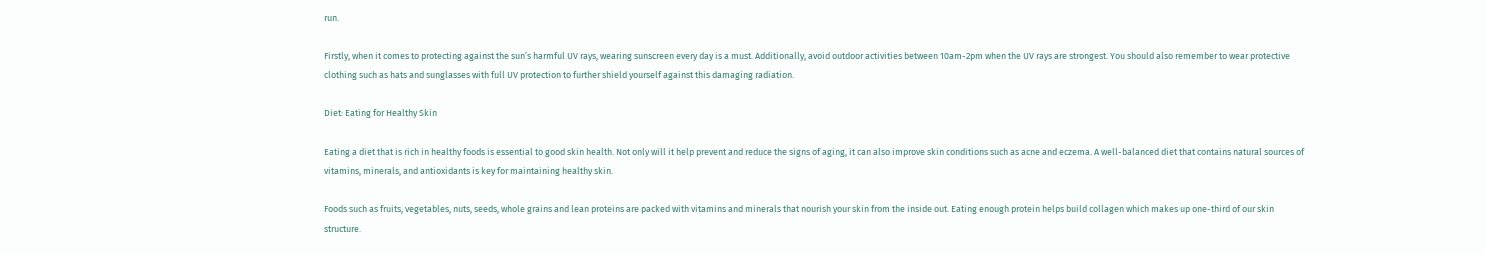run.

Firstly, when it comes to protecting against the sun’s harmful UV rays, wearing sunscreen every day is a must. Additionally, avoid outdoor activities between 10am-2pm when the UV rays are strongest. You should also remember to wear protective clothing such as hats and sunglasses with full UV protection to further shield yourself against this damaging radiation.

Diet: Eating for Healthy Skin

Eating a diet that is rich in healthy foods is essential to good skin health. Not only will it help prevent and reduce the signs of aging, it can also improve skin conditions such as acne and eczema. A well-balanced diet that contains natural sources of vitamins, minerals, and antioxidants is key for maintaining healthy skin.

Foods such as fruits, vegetables, nuts, seeds, whole grains and lean proteins are packed with vitamins and minerals that nourish your skin from the inside out. Eating enough protein helps build collagen which makes up one-third of our skin structure.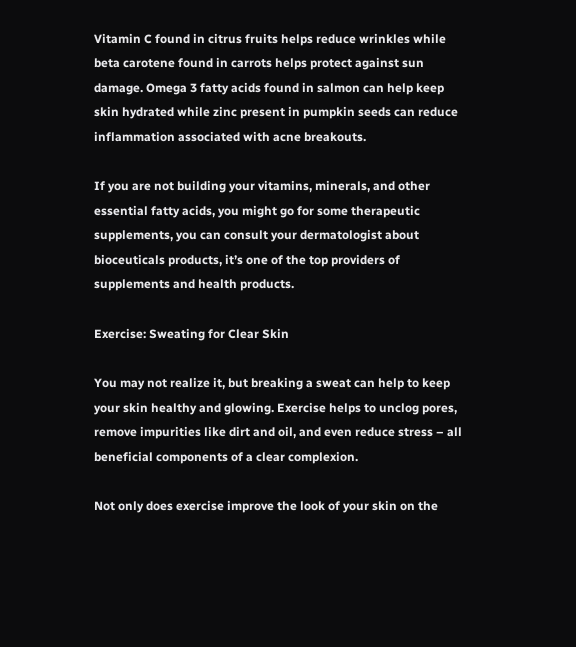Vitamin C found in citrus fruits helps reduce wrinkles while beta carotene found in carrots helps protect against sun damage. Omega 3 fatty acids found in salmon can help keep skin hydrated while zinc present in pumpkin seeds can reduce inflammation associated with acne breakouts.

If you are not building your vitamins, minerals, and other essential fatty acids, you might go for some therapeutic supplements, you can consult your dermatologist about bioceuticals products, it’s one of the top providers of supplements and health products.

Exercise: Sweating for Clear Skin

You may not realize it, but breaking a sweat can help to keep your skin healthy and glowing. Exercise helps to unclog pores, remove impurities like dirt and oil, and even reduce stress – all beneficial components of a clear complexion.

Not only does exercise improve the look of your skin on the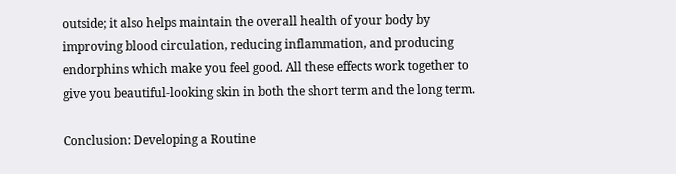outside; it also helps maintain the overall health of your body by improving blood circulation, reducing inflammation, and producing endorphins which make you feel good. All these effects work together to give you beautiful-looking skin in both the short term and the long term.

Conclusion: Developing a Routine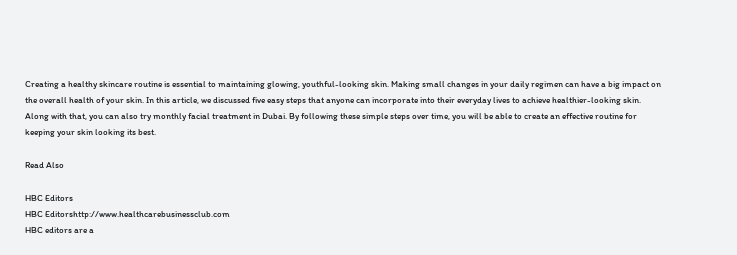Creating a healthy skincare routine is essential to maintaining glowing, youthful-looking skin. Making small changes in your daily regimen can have a big impact on the overall health of your skin. In this article, we discussed five easy steps that anyone can incorporate into their everyday lives to achieve healthier-looking skin. Along with that, you can also try monthly facial treatment in Dubai. By following these simple steps over time, you will be able to create an effective routine for keeping your skin looking its best.

Read Also

HBC Editors
HBC Editorshttp://www.healthcarebusinessclub.com
HBC editors are a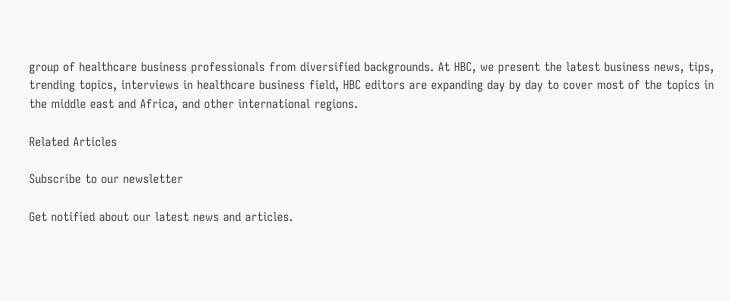group of healthcare business professionals from diversified backgrounds. At HBC, we present the latest business news, tips, trending topics, interviews in healthcare business field, HBC editors are expanding day by day to cover most of the topics in the middle east and Africa, and other international regions.

Related Articles

Subscribe to our newsletter

Get notified about our latest news and articles.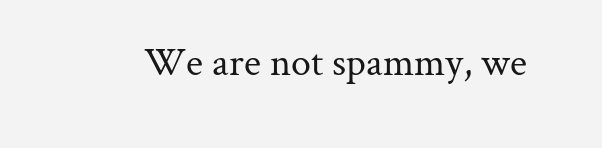We are not spammy, we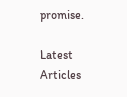promise.

Latest Articles